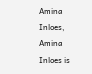Amina Inloes, Amina Inloes is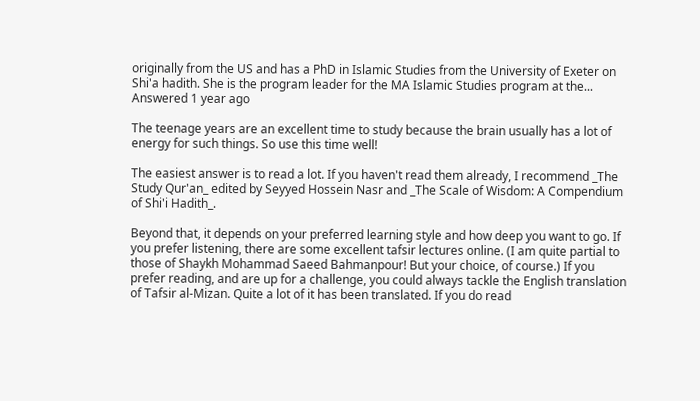originally from the US and has a PhD in Islamic Studies from the University of Exeter on Shi'a hadith. She is the program leader for the MA Islamic Studies program at the... Answered 1 year ago

The teenage years are an excellent time to study because the brain usually has a lot of energy for such things. So use this time well!

The easiest answer is to read a lot. If you haven't read them already, I recommend _The Study Qur'an_ edited by Seyyed Hossein Nasr and _The Scale of Wisdom: A Compendium of Shi'i Hadith_.

Beyond that, it depends on your preferred learning style and how deep you want to go. If you prefer listening, there are some excellent tafsir lectures online. (I am quite partial to those of Shaykh Mohammad Saeed Bahmanpour! But your choice, of course.) If you prefer reading, and are up for a challenge, you could always tackle the English translation of Tafsir al-Mizan. Quite a lot of it has been translated. If you do read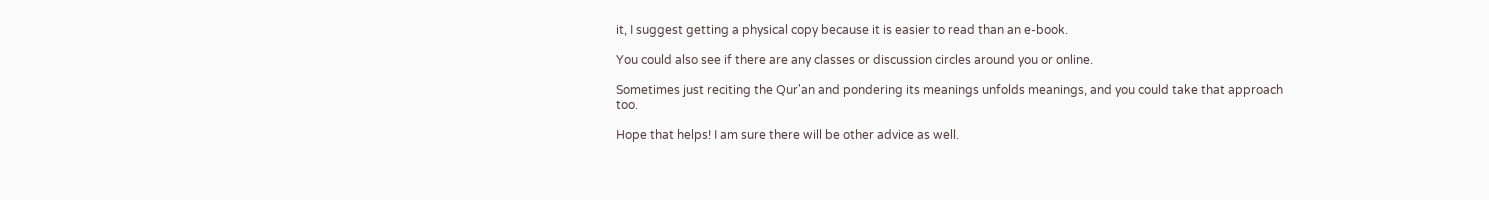it, I suggest getting a physical copy because it is easier to read than an e-book.

You could also see if there are any classes or discussion circles around you or online.

Sometimes just reciting the Qur'an and pondering its meanings unfolds meanings, and you could take that approach too.

Hope that helps! I am sure there will be other advice as well.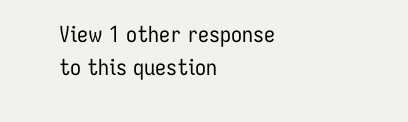View 1 other response to this question